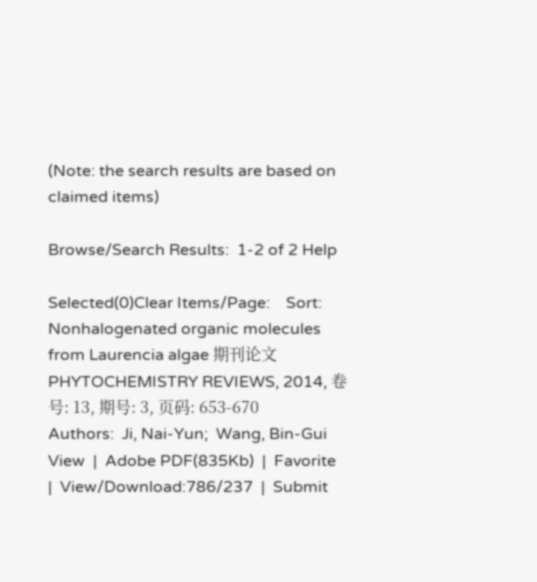(Note: the search results are based on claimed items)

Browse/Search Results:  1-2 of 2 Help

Selected(0)Clear Items/Page:    Sort:
Nonhalogenated organic molecules from Laurencia algae 期刊论文
PHYTOCHEMISTRY REVIEWS, 2014, 卷号: 13, 期号: 3, 页码: 653-670
Authors:  Ji, Nai-Yun;  Wang, Bin-Gui
View  |  Adobe PDF(835Kb)  |  Favorite  |  View/Download:786/237  |  Submit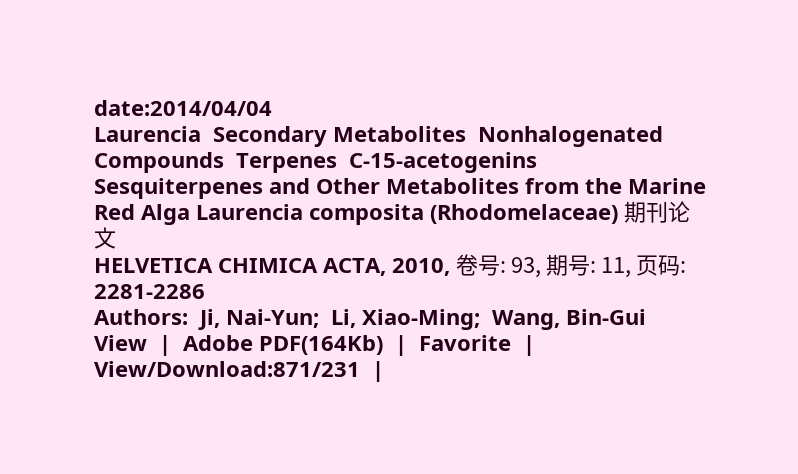date:2014/04/04
Laurencia  Secondary Metabolites  Nonhalogenated Compounds  Terpenes  C-15-acetogenins
Sesquiterpenes and Other Metabolites from the Marine Red Alga Laurencia composita (Rhodomelaceae) 期刊论文
HELVETICA CHIMICA ACTA, 2010, 卷号: 93, 期号: 11, 页码: 2281-2286
Authors:  Ji, Nai-Yun;  Li, Xiao-Ming;  Wang, Bin-Gui
View  |  Adobe PDF(164Kb)  |  Favorite  |  View/Download:871/231  |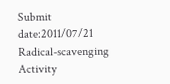Submit date:2011/07/21
Radical-scavenging Activity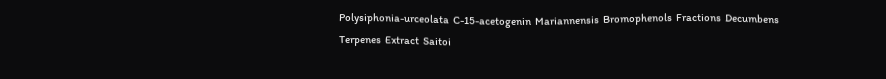Polysiphonia-urceolata  C-15-acetogenin  Mariannensis  Bromophenols  Fractions  Decumbens  Terpenes  Extract  Saitoi